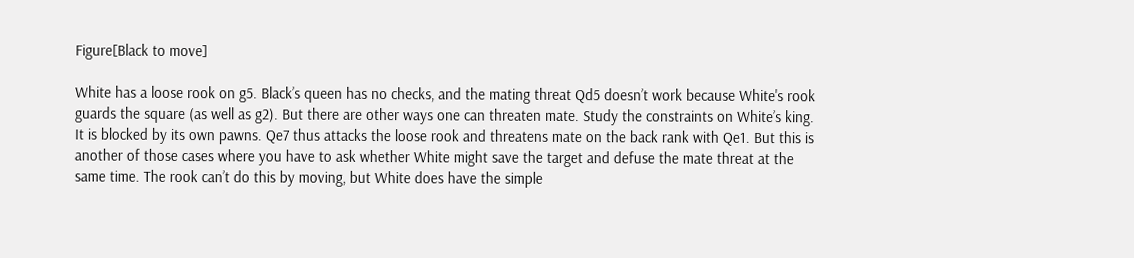Figure[Black to move]

White has a loose rook on g5. Black’s queen has no checks, and the mating threat Qd5 doesn’t work because White's rook guards the square (as well as g2). But there are other ways one can threaten mate. Study the constraints on White’s king. It is blocked by its own pawns. Qe7 thus attacks the loose rook and threatens mate on the back rank with Qe1. But this is another of those cases where you have to ask whether White might save the target and defuse the mate threat at the same time. The rook can’t do this by moving, but White does have the simple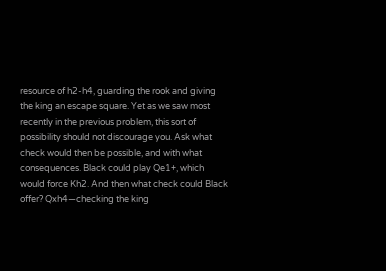resource of h2-h4, guarding the rook and giving the king an escape square. Yet as we saw most recently in the previous problem, this sort of possibility should not discourage you. Ask what check would then be possible, and with what consequences. Black could play Qe1+, which would force Kh2. And then what check could Black offer? Qxh4—checking the king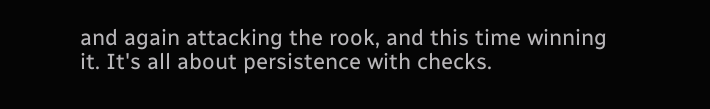and again attacking the rook, and this time winning it. It's all about persistence with checks.